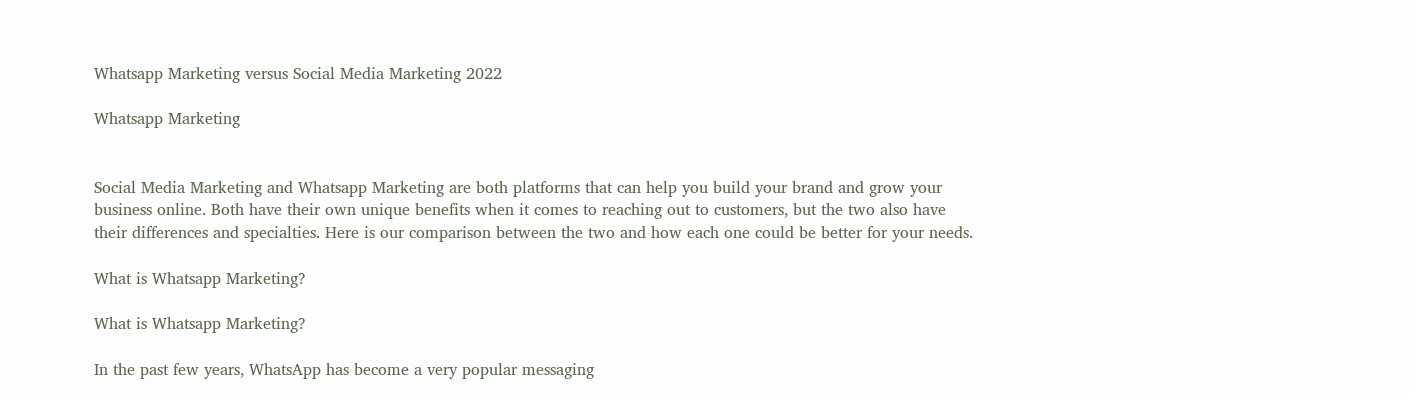Whatsapp Marketing versus Social Media Marketing 2022

Whatsapp Marketing


Social Media Marketing and Whatsapp Marketing are both platforms that can help you build your brand and grow your business online. Both have their own unique benefits when it comes to reaching out to customers, but the two also have their differences and specialties. Here is our comparison between the two and how each one could be better for your needs.

What is Whatsapp Marketing?

What is Whatsapp Marketing?

In the past few years, WhatsApp has become a very popular messaging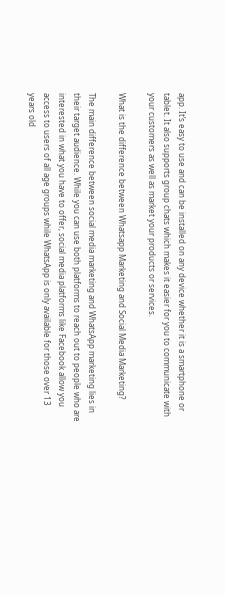app. It’s easy to use and can be installed on any device whether it is a smartphone or tablet. It also supports group chats which makes it easier for you to communicate with your customers as well as market your products or services.

What is the difference between Whatsapp Marketing and Social Media Marketing?

The main difference between social media marketing and WhatsApp marketing lies in their target audience. While you can use both platforms to reach out to people who are interested in what you have to offer, social media platforms like Facebook allow you access to users of all age groups while WhatsApp is only available for those over 13 years old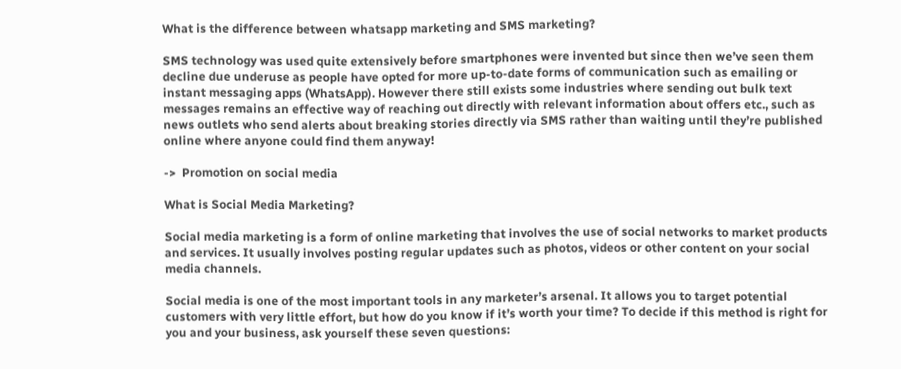What is the difference between whatsapp marketing and SMS marketing?

SMS technology was used quite extensively before smartphones were invented but since then we’ve seen them decline due underuse as people have opted for more up-to-date forms of communication such as emailing or instant messaging apps (WhatsApp). However there still exists some industries where sending out bulk text messages remains an effective way of reaching out directly with relevant information about offers etc., such as news outlets who send alerts about breaking stories directly via SMS rather than waiting until they’re published online where anyone could find them anyway!

->  Promotion on social media

What is Social Media Marketing?

Social media marketing is a form of online marketing that involves the use of social networks to market products and services. It usually involves posting regular updates such as photos, videos or other content on your social media channels.

Social media is one of the most important tools in any marketer’s arsenal. It allows you to target potential customers with very little effort, but how do you know if it’s worth your time? To decide if this method is right for you and your business, ask yourself these seven questions: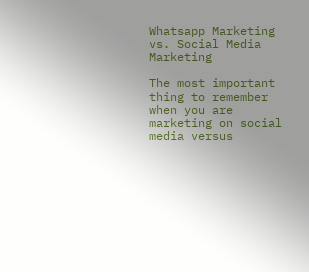Whatsapp Marketing vs. Social Media Marketing

The most important thing to remember when you are marketing on social media versus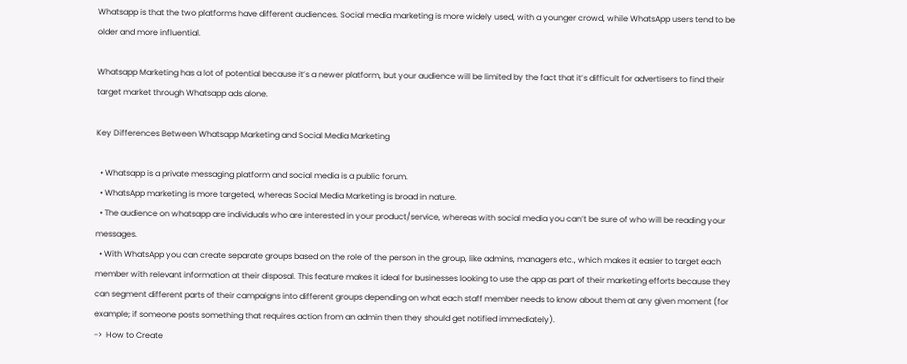Whatsapp is that the two platforms have different audiences. Social media marketing is more widely used, with a younger crowd, while WhatsApp users tend to be older and more influential.

Whatsapp Marketing has a lot of potential because it’s a newer platform, but your audience will be limited by the fact that it’s difficult for advertisers to find their target market through Whatsapp ads alone.

Key Differences Between Whatsapp Marketing and Social Media Marketing

  • Whatsapp is a private messaging platform and social media is a public forum.
  • WhatsApp marketing is more targeted, whereas Social Media Marketing is broad in nature.
  • The audience on whatsapp are individuals who are interested in your product/service, whereas with social media you can’t be sure of who will be reading your messages.
  • With WhatsApp you can create separate groups based on the role of the person in the group, like admins, managers etc., which makes it easier to target each member with relevant information at their disposal. This feature makes it ideal for businesses looking to use the app as part of their marketing efforts because they can segment different parts of their campaigns into different groups depending on what each staff member needs to know about them at any given moment (for example; if someone posts something that requires action from an admin then they should get notified immediately).
->  How to Create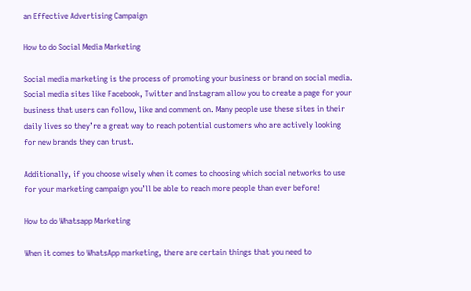an Effective Advertising Campaign

How to do Social Media Marketing

Social media marketing is the process of promoting your business or brand on social media. Social media sites like Facebook, Twitter and Instagram allow you to create a page for your business that users can follow, like and comment on. Many people use these sites in their daily lives so they’re a great way to reach potential customers who are actively looking for new brands they can trust.

Additionally, if you choose wisely when it comes to choosing which social networks to use for your marketing campaign you’ll be able to reach more people than ever before!

How to do Whatsapp Marketing

When it comes to WhatsApp marketing, there are certain things that you need to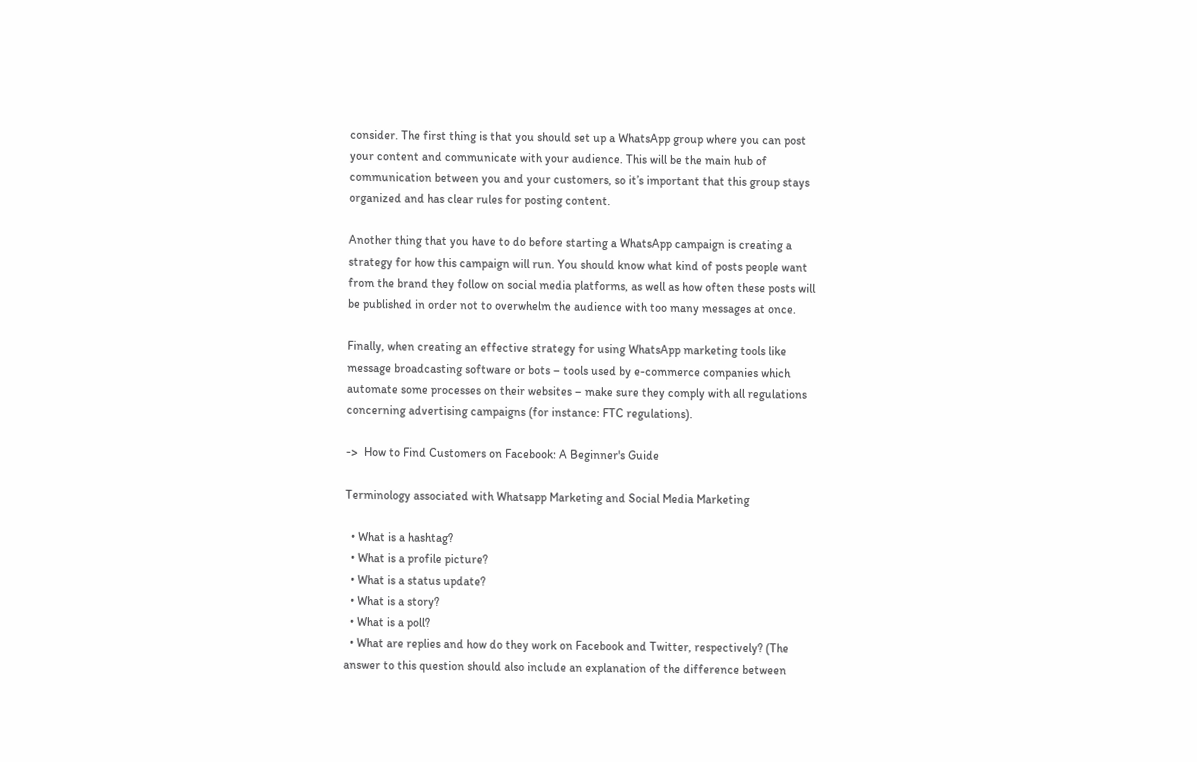consider. The first thing is that you should set up a WhatsApp group where you can post your content and communicate with your audience. This will be the main hub of communication between you and your customers, so it’s important that this group stays organized and has clear rules for posting content.

Another thing that you have to do before starting a WhatsApp campaign is creating a strategy for how this campaign will run. You should know what kind of posts people want from the brand they follow on social media platforms, as well as how often these posts will be published in order not to overwhelm the audience with too many messages at once.

Finally, when creating an effective strategy for using WhatsApp marketing tools like message broadcasting software or bots – tools used by e-commerce companies which automate some processes on their websites – make sure they comply with all regulations concerning advertising campaigns (for instance: FTC regulations).

->  How to Find Customers on Facebook: A Beginner's Guide

Terminology associated with Whatsapp Marketing and Social Media Marketing

  • What is a hashtag?
  • What is a profile picture?
  • What is a status update?
  • What is a story?
  • What is a poll?
  • What are replies and how do they work on Facebook and Twitter, respectively? (The answer to this question should also include an explanation of the difference between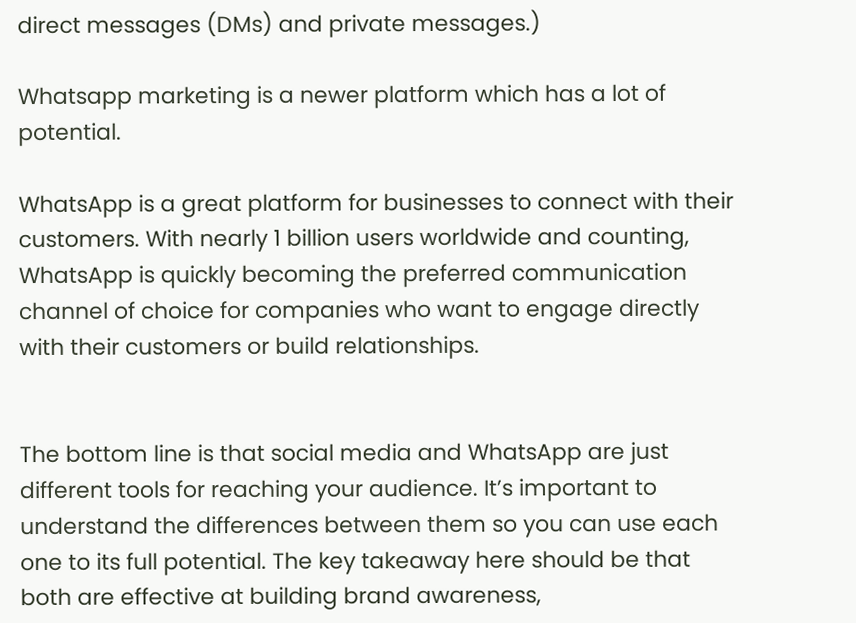direct messages (DMs) and private messages.)

Whatsapp marketing is a newer platform which has a lot of potential.

WhatsApp is a great platform for businesses to connect with their customers. With nearly 1 billion users worldwide and counting, WhatsApp is quickly becoming the preferred communication channel of choice for companies who want to engage directly with their customers or build relationships.


The bottom line is that social media and WhatsApp are just different tools for reaching your audience. It’s important to understand the differences between them so you can use each one to its full potential. The key takeaway here should be that both are effective at building brand awareness,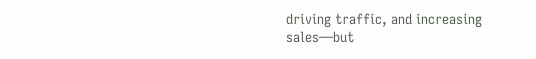driving traffic, and increasing sales—but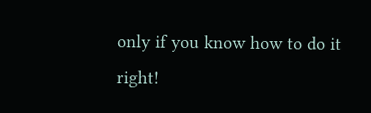only if you know how to do it right!